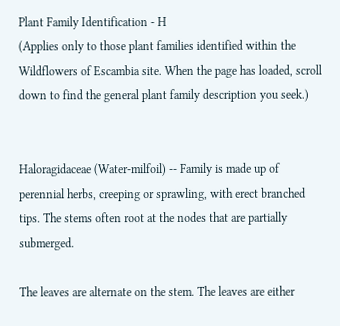Plant Family Identification - H
(Applies only to those plant families identified within the Wildflowers of Escambia site. When the page has loaded, scroll down to find the general plant family description you seek.)


Haloragidaceae (Water-milfoil) -- Family is made up of perennial herbs, creeping or sprawling, with erect branched tips. The stems often root at the nodes that are partially submerged.

The leaves are alternate on the stem. The leaves are either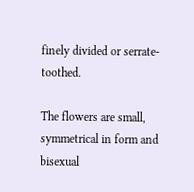finely divided or serrate-toothed.

The flowers are small, symmetrical in form and bisexual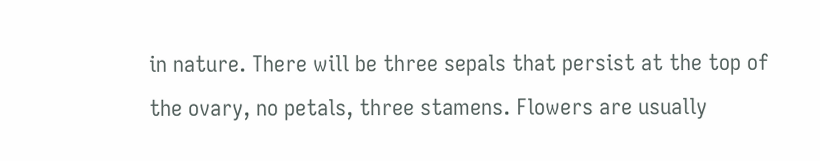in nature. There will be three sepals that persist at the top of the ovary, no petals, three stamens. Flowers are usually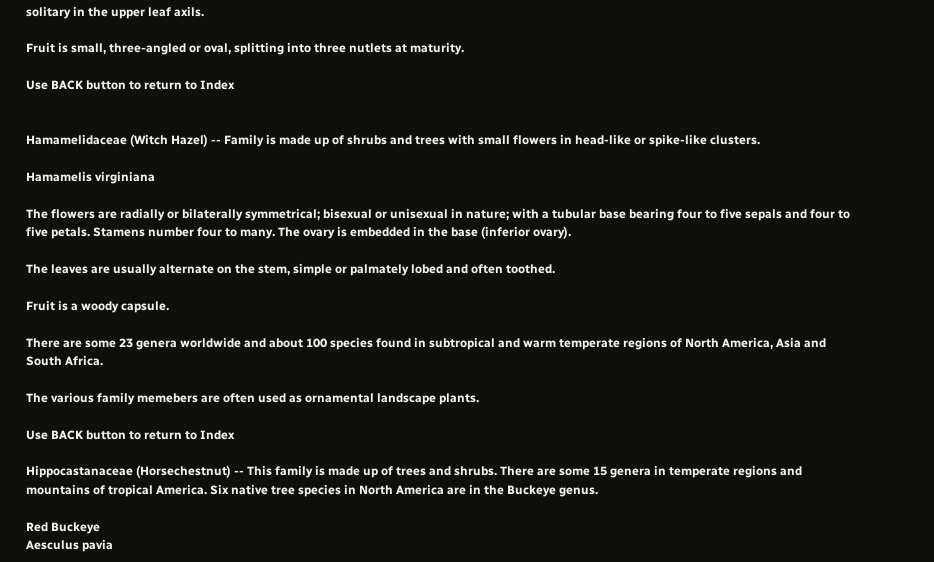solitary in the upper leaf axils.

Fruit is small, three-angled or oval, splitting into three nutlets at maturity.

Use BACK button to return to Index


Hamamelidaceae (Witch Hazel) -- Family is made up of shrubs and trees with small flowers in head-like or spike-like clusters.

Hamamelis virginiana

The flowers are radially or bilaterally symmetrical; bisexual or unisexual in nature; with a tubular base bearing four to five sepals and four to five petals. Stamens number four to many. The ovary is embedded in the base (inferior ovary).

The leaves are usually alternate on the stem, simple or palmately lobed and often toothed.

Fruit is a woody capsule.

There are some 23 genera worldwide and about 100 species found in subtropical and warm temperate regions of North America, Asia and South Africa.

The various family memebers are often used as ornamental landscape plants.

Use BACK button to return to Index

Hippocastanaceae (Horsechestnut) -- This family is made up of trees and shrubs. There are some 15 genera in temperate regions and mountains of tropical America. Six native tree species in North America are in the Buckeye genus.

Red Buckeye
Aesculus pavia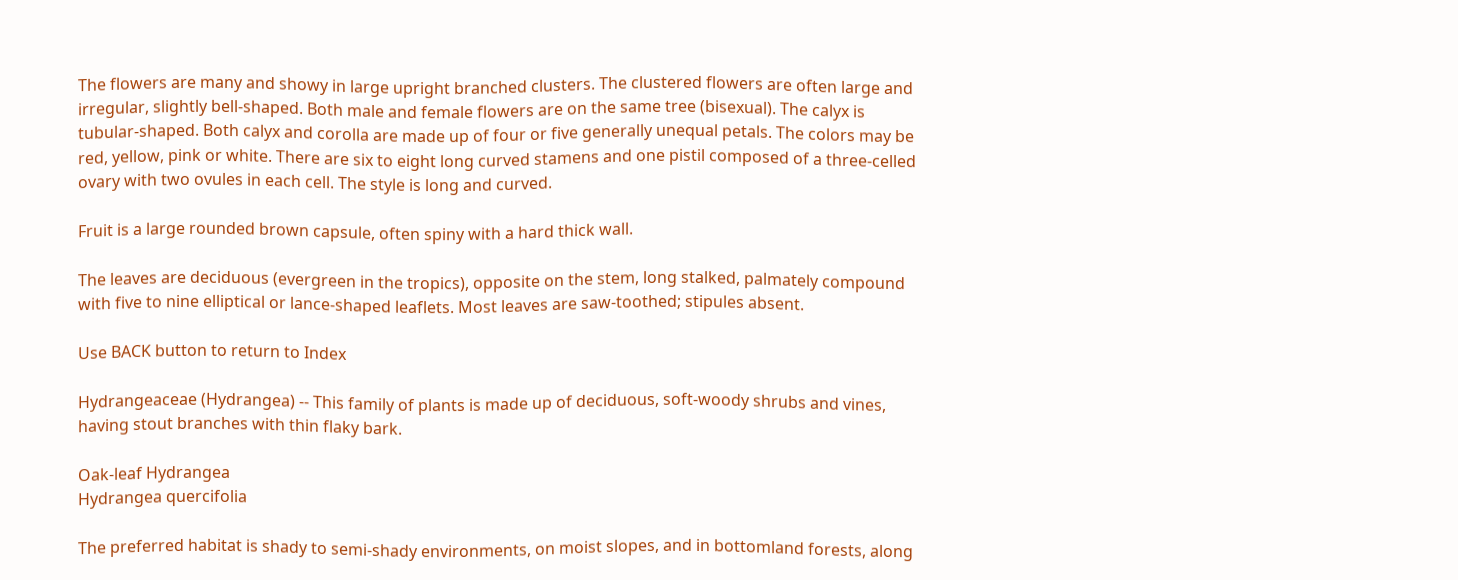The flowers are many and showy in large upright branched clusters. The clustered flowers are often large and irregular, slightly bell-shaped. Both male and female flowers are on the same tree (bisexual). The calyx is tubular-shaped. Both calyx and corolla are made up of four or five generally unequal petals. The colors may be red, yellow, pink or white. There are six to eight long curved stamens and one pistil composed of a three-celled ovary with two ovules in each cell. The style is long and curved.

Fruit is a large rounded brown capsule, often spiny with a hard thick wall.

The leaves are deciduous (evergreen in the tropics), opposite on the stem, long stalked, palmately compound with five to nine elliptical or lance-shaped leaflets. Most leaves are saw-toothed; stipules absent.

Use BACK button to return to Index

Hydrangeaceae (Hydrangea) -- This family of plants is made up of deciduous, soft-woody shrubs and vines, having stout branches with thin flaky bark.

Oak-leaf Hydrangea
Hydrangea quercifolia

The preferred habitat is shady to semi-shady environments, on moist slopes, and in bottomland forests, along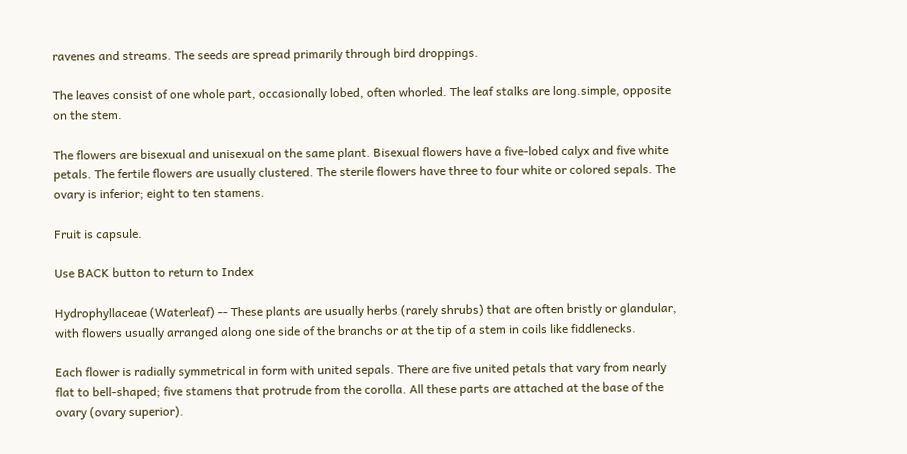ravenes and streams. The seeds are spread primarily through bird droppings.

The leaves consist of one whole part, occasionally lobed, often whorled. The leaf stalks are long.simple, opposite on the stem.

The flowers are bisexual and unisexual on the same plant. Bisexual flowers have a five-lobed calyx and five white petals. The fertile flowers are usually clustered. The sterile flowers have three to four white or colored sepals. The ovary is inferior; eight to ten stamens.

Fruit is capsule.

Use BACK button to return to Index

Hydrophyllaceae (Waterleaf) -- These plants are usually herbs (rarely shrubs) that are often bristly or glandular, with flowers usually arranged along one side of the branchs or at the tip of a stem in coils like fiddlenecks.

Each flower is radially symmetrical in form with united sepals. There are five united petals that vary from nearly flat to bell-shaped; five stamens that protrude from the corolla. All these parts are attached at the base of the ovary (ovary superior).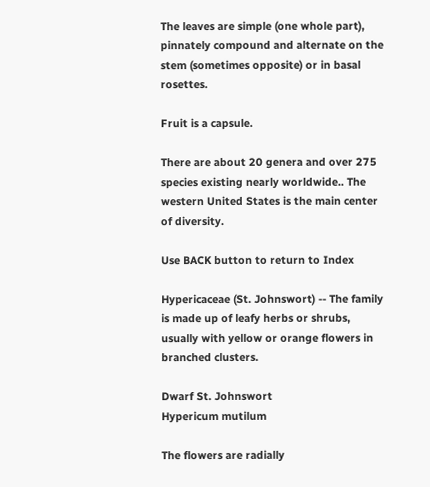The leaves are simple (one whole part), pinnately compound and alternate on the stem (sometimes opposite) or in basal rosettes.

Fruit is a capsule.

There are about 20 genera and over 275 species existing nearly worldwide.. The western United States is the main center of diversity.

Use BACK button to return to Index

Hypericaceae (St. Johnswort) -- The family is made up of leafy herbs or shrubs, usually with yellow or orange flowers in branched clusters.

Dwarf St. Johnswort
Hypericum mutilum

The flowers are radially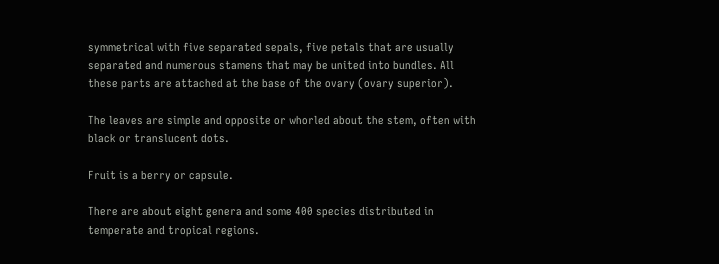symmetrical with five separated sepals, five petals that are usually separated and numerous stamens that may be united into bundles. All these parts are attached at the base of the ovary (ovary superior).

The leaves are simple and opposite or whorled about the stem, often with black or translucent dots.

Fruit is a berry or capsule.

There are about eight genera and some 400 species distributed in temperate and tropical regions.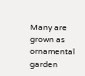Many are grown as ornamental garden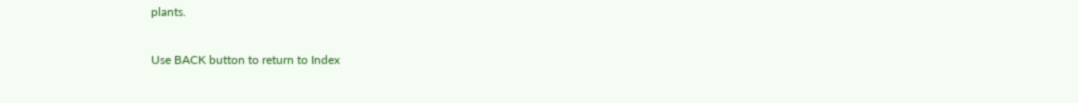plants.

Use BACK button to return to Index